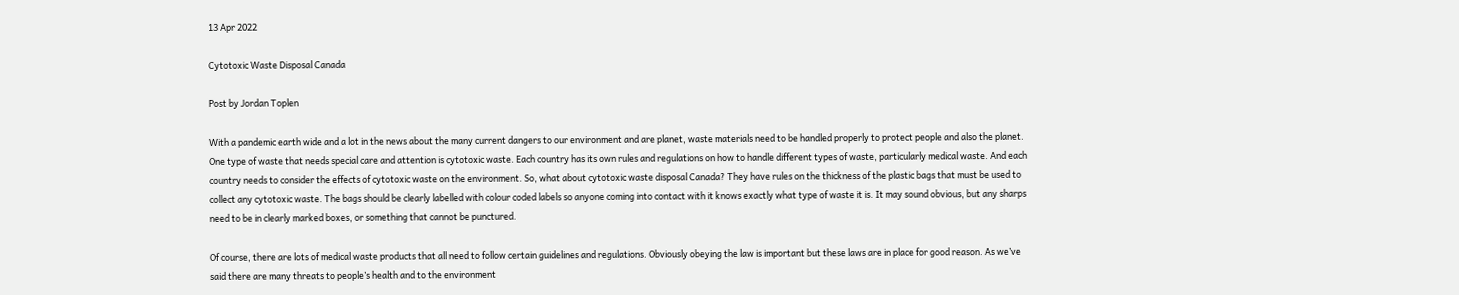13 Apr 2022

Cytotoxic Waste Disposal Canada

Post by Jordan Toplen

With a pandemic earth wide and a lot in the news about the many current dangers to our environment and are planet, waste materials need to be handled properly to protect people and also the planet. One type of waste that needs special care and attention is cytotoxic waste. Each country has its own rules and regulations on how to handle different types of waste, particularly medical waste. And each country needs to consider the effects of cytotoxic waste on the environment. So, what about cytotoxic waste disposal Canada? They have rules on the thickness of the plastic bags that must be used to collect any cytotoxic waste. The bags should be clearly labelled with colour coded labels so anyone coming into contact with it knows exactly what type of waste it is. It may sound obvious, but any sharps need to be in clearly marked boxes, or something that cannot be punctured.

Of course, there are lots of medical waste products that all need to follow certain guidelines and regulations. Obviously obeying the law is important but these laws are in place for good reason. As we’ve said there are many threats to people’s health and to the environment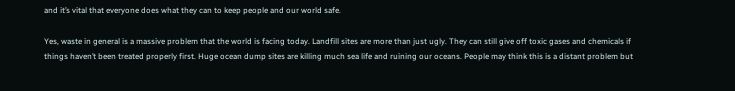and it’s vital that everyone does what they can to keep people and our world safe.

Yes, waste in general is a massive problem that the world is facing today. Landfill sites are more than just ugly. They can still give off toxic gases and chemicals if things haven’t been treated properly first. Huge ocean dump sites are killing much sea life and ruining our oceans. People may think this is a distant problem but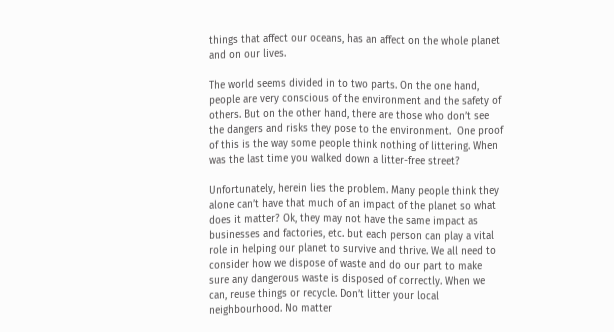things that affect our oceans, has an affect on the whole planet and on our lives.

The world seems divided in to two parts. On the one hand, people are very conscious of the environment and the safety of others. But on the other hand, there are those who don’t see the dangers and risks they pose to the environment.  One proof of this is the way some people think nothing of littering. When was the last time you walked down a litter-free street?

Unfortunately, herein lies the problem. Many people think they alone can’t have that much of an impact of the planet so what does it matter? Ok, they may not have the same impact as businesses and factories, etc. but each person can play a vital role in helping our planet to survive and thrive. We all need to consider how we dispose of waste and do our part to make sure any dangerous waste is disposed of correctly. When we can, reuse things or recycle. Don’t litter your local neighbourhood. No matter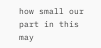how small our part in this may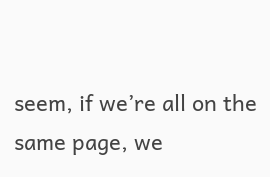seem, if we’re all on the same page, we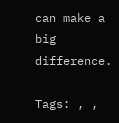can make a big difference.

Tags: , ,